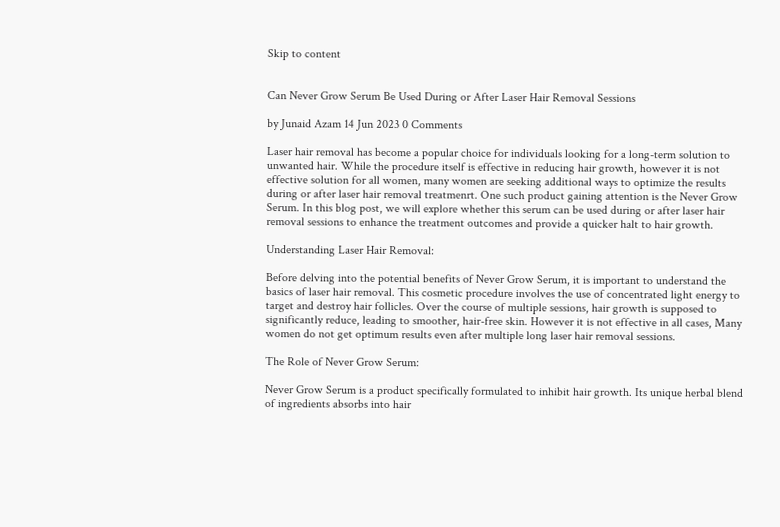Skip to content


Can Never Grow Serum Be Used During or After Laser Hair Removal Sessions

by Junaid Azam 14 Jun 2023 0 Comments

Laser hair removal has become a popular choice for individuals looking for a long-term solution to unwanted hair. While the procedure itself is effective in reducing hair growth, however it is not effective solution for all women, many women are seeking additional ways to optimize the results during or after laser hair removal treatmenrt. One such product gaining attention is the Never Grow Serum. In this blog post, we will explore whether this serum can be used during or after laser hair removal sessions to enhance the treatment outcomes and provide a quicker halt to hair growth.

Understanding Laser Hair Removal:

Before delving into the potential benefits of Never Grow Serum, it is important to understand the basics of laser hair removal. This cosmetic procedure involves the use of concentrated light energy to target and destroy hair follicles. Over the course of multiple sessions, hair growth is supposed to significantly reduce, leading to smoother, hair-free skin. However it is not effective in all cases, Many women do not get optimum results even after multiple long laser hair removal sessions.

The Role of Never Grow Serum:

Never Grow Serum is a product specifically formulated to inhibit hair growth. Its unique herbal blend of ingredients absorbs into hair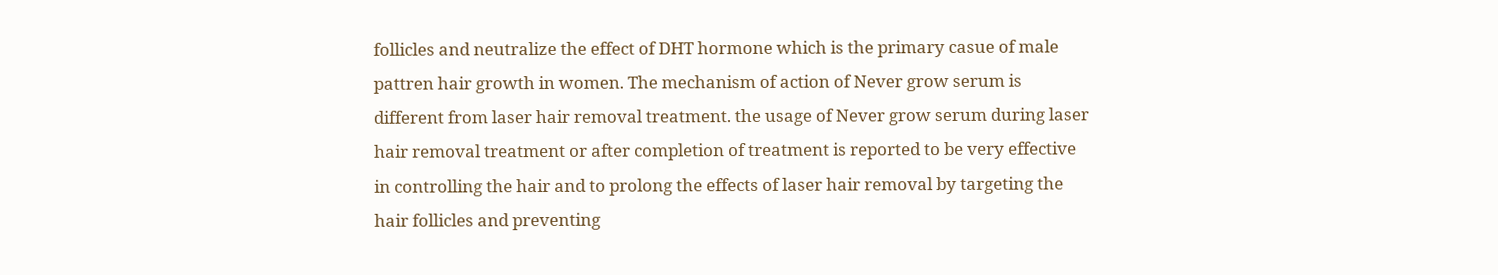follicles and neutralize the effect of DHT hormone which is the primary casue of male pattren hair growth in women. The mechanism of action of Never grow serum is different from laser hair removal treatment. the usage of Never grow serum during laser hair removal treatment or after completion of treatment is reported to be very effective in controlling the hair and to prolong the effects of laser hair removal by targeting the hair follicles and preventing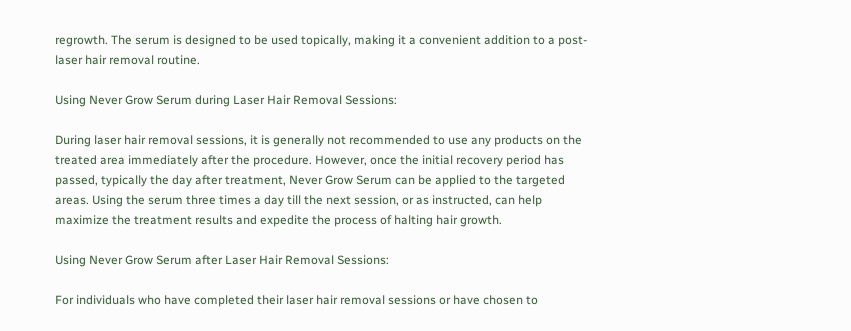regrowth. The serum is designed to be used topically, making it a convenient addition to a post-laser hair removal routine.

Using Never Grow Serum during Laser Hair Removal Sessions:

During laser hair removal sessions, it is generally not recommended to use any products on the treated area immediately after the procedure. However, once the initial recovery period has passed, typically the day after treatment, Never Grow Serum can be applied to the targeted areas. Using the serum three times a day till the next session, or as instructed, can help maximize the treatment results and expedite the process of halting hair growth.

Using Never Grow Serum after Laser Hair Removal Sessions:

For individuals who have completed their laser hair removal sessions or have chosen to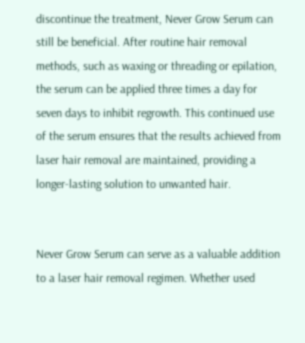discontinue the treatment, Never Grow Serum can still be beneficial. After routine hair removal methods, such as waxing or threading or epilation, the serum can be applied three times a day for seven days to inhibit regrowth. This continued use of the serum ensures that the results achieved from laser hair removal are maintained, providing a longer-lasting solution to unwanted hair.


Never Grow Serum can serve as a valuable addition to a laser hair removal regimen. Whether used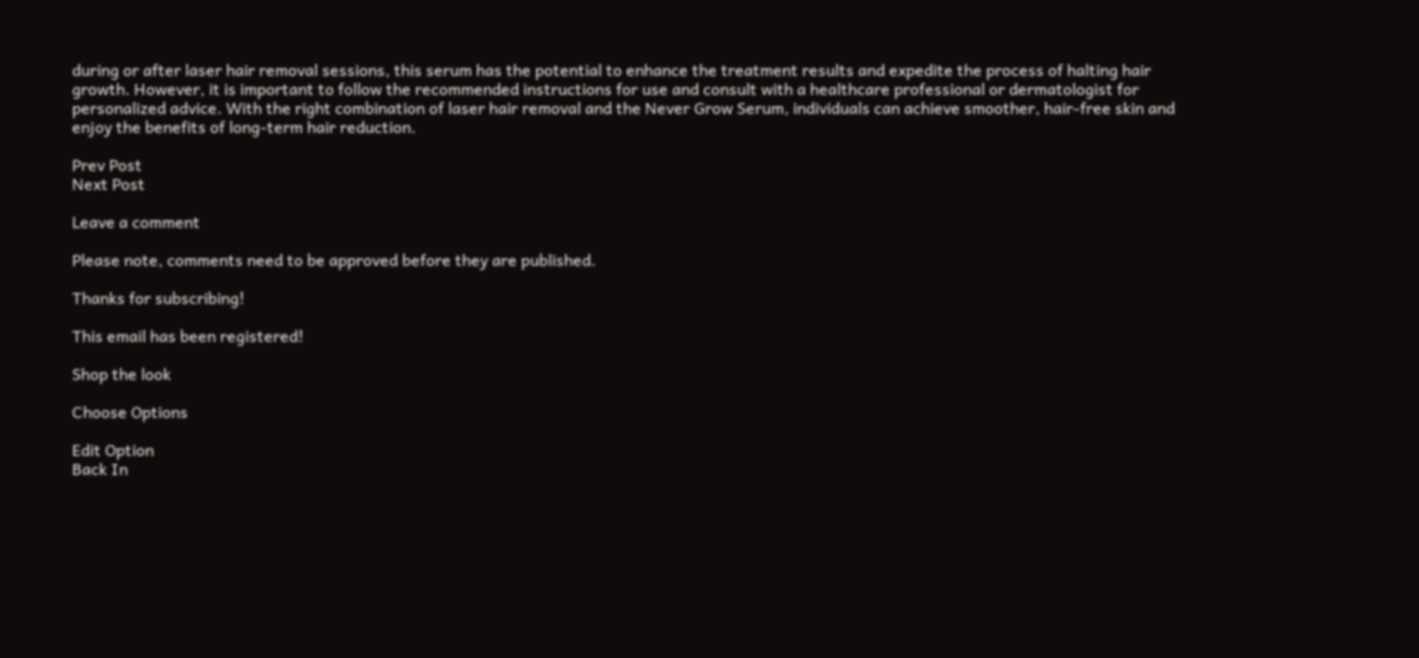during or after laser hair removal sessions, this serum has the potential to enhance the treatment results and expedite the process of halting hair growth. However, it is important to follow the recommended instructions for use and consult with a healthcare professional or dermatologist for personalized advice. With the right combination of laser hair removal and the Never Grow Serum, individuals can achieve smoother, hair-free skin and enjoy the benefits of long-term hair reduction.

Prev Post
Next Post

Leave a comment

Please note, comments need to be approved before they are published.

Thanks for subscribing!

This email has been registered!

Shop the look

Choose Options

Edit Option
Back In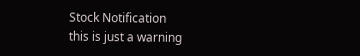Stock Notification
this is just a warning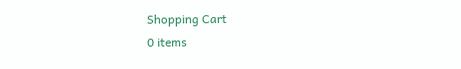Shopping Cart
0 items